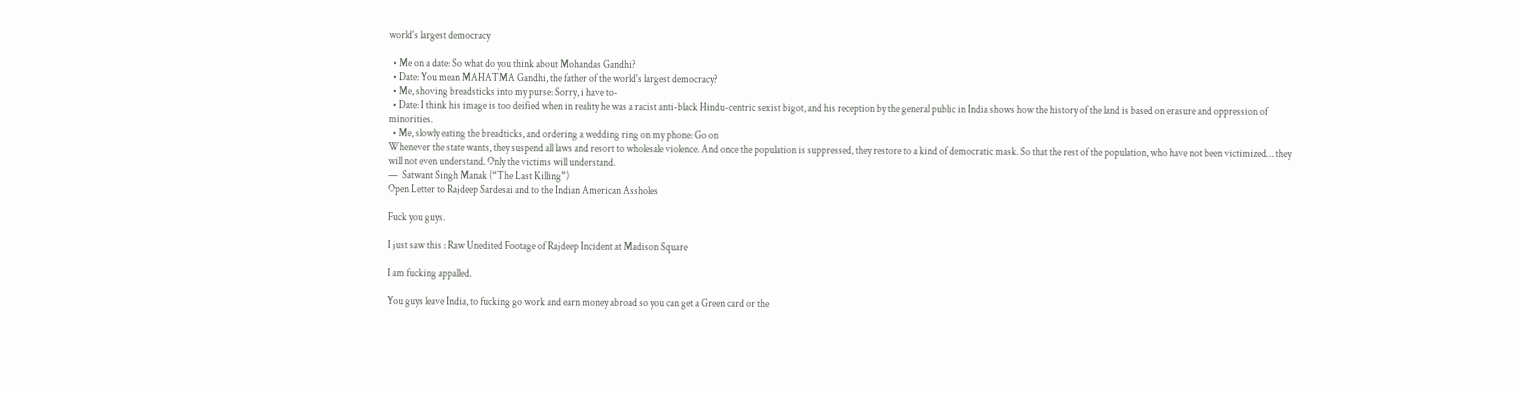world's largest democracy

  • Me on a date: So what do you think about Mohandas Gandhi?
  • Date: You mean MAHATMA Gandhi, the father of the world's largest democracy?
  • Me, shoving breadsticks into my purse: Sorry, i have to-
  • Date: I think his image is too deified when in reality he was a racist anti-black Hindu-centric sexist bigot, and his reception by the general public in India shows how the history of the land is based on erasure and oppression of minorities.
  • Me, slowly eating the breadticks, and ordering a wedding ring on my phone: Go on
Whenever the state wants, they suspend all laws and resort to wholesale violence. And once the population is suppressed, they restore to a kind of democratic mask. So that the rest of the population, who have not been victimized… they will not even understand. Only the victims will understand.
—  Satwant Singh Manak (“The Last Killing”)
Open Letter to Rajdeep Sardesai and to the Indian American Assholes

Fuck you guys.

I just saw this : Raw Unedited Footage of Rajdeep Incident at Madison Square

I am fucking appalled.

You guys leave India, to fucking go work and earn money abroad so you can get a Green card or the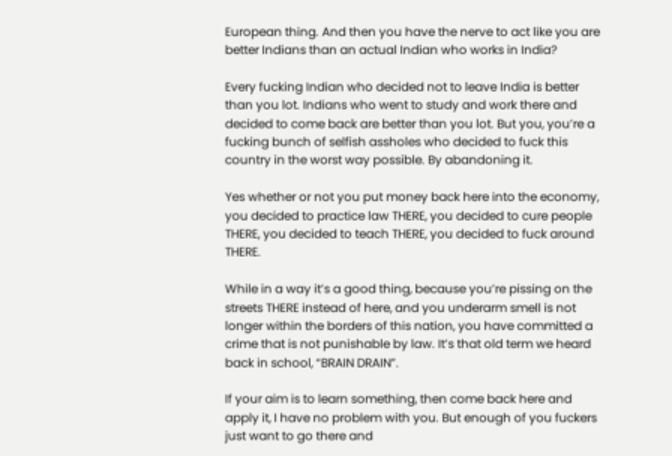European thing. And then you have the nerve to act like you are better Indians than an actual Indian who works in India?

Every fucking Indian who decided not to leave India is better than you lot. Indians who went to study and work there and decided to come back are better than you lot. But you, you’re a fucking bunch of selfish assholes who decided to fuck this country in the worst way possible. By abandoning it.

Yes whether or not you put money back here into the economy, you decided to practice law THERE, you decided to cure people THERE, you decided to teach THERE, you decided to fuck around THERE.

While in a way it’s a good thing, because you’re pissing on the streets THERE instead of here, and you underarm smell is not longer within the borders of this nation, you have committed a crime that is not punishable by law. It’s that old term we heard back in school, “BRAIN DRAIN”.

If your aim is to learn something, then come back here and apply it, I have no problem with you. But enough of you fuckers just want to go there and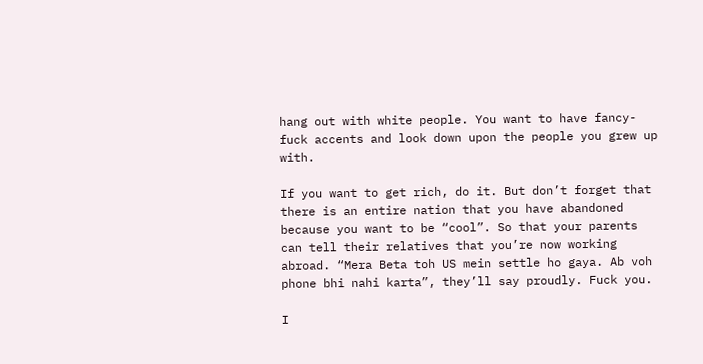hang out with white people. You want to have fancy-fuck accents and look down upon the people you grew up with.

If you want to get rich, do it. But don’t forget that there is an entire nation that you have abandoned because you want to be “cool”. So that your parents can tell their relatives that you’re now working abroad. “Mera Beta toh US mein settle ho gaya. Ab voh phone bhi nahi karta”, they’ll say proudly. Fuck you.

I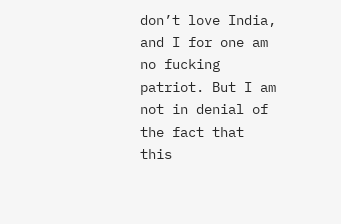don’t love India, and I for one am no fucking patriot. But I am not in denial of the fact that this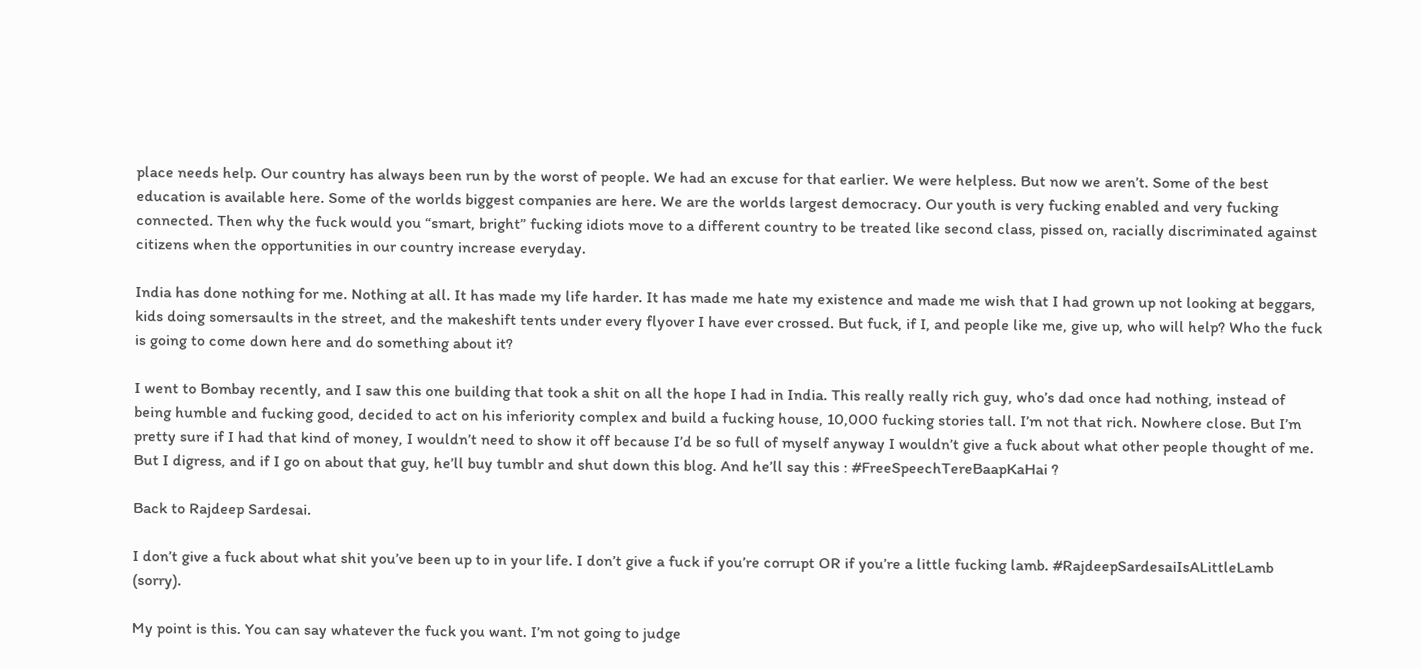place needs help. Our country has always been run by the worst of people. We had an excuse for that earlier. We were helpless. But now we aren’t. Some of the best education is available here. Some of the worlds biggest companies are here. We are the worlds largest democracy. Our youth is very fucking enabled and very fucking connected. Then why the fuck would you “smart, bright” fucking idiots move to a different country to be treated like second class, pissed on, racially discriminated against citizens when the opportunities in our country increase everyday.

India has done nothing for me. Nothing at all. It has made my life harder. It has made me hate my existence and made me wish that I had grown up not looking at beggars, kids doing somersaults in the street, and the makeshift tents under every flyover I have ever crossed. But fuck, if I, and people like me, give up, who will help? Who the fuck is going to come down here and do something about it?

I went to Bombay recently, and I saw this one building that took a shit on all the hope I had in India. This really really rich guy, who’s dad once had nothing, instead of being humble and fucking good, decided to act on his inferiority complex and build a fucking house, 10,000 fucking stories tall. I’m not that rich. Nowhere close. But I’m pretty sure if I had that kind of money, I wouldn’t need to show it off because I’d be so full of myself anyway I wouldn’t give a fuck about what other people thought of me. But I digress, and if I go on about that guy, he’ll buy tumblr and shut down this blog. And he’ll say this : #FreeSpeechTereBaapKaHai ?

Back to Rajdeep Sardesai.

I don’t give a fuck about what shit you’ve been up to in your life. I don’t give a fuck if you’re corrupt OR if you’re a little fucking lamb. #RajdeepSardesaiIsALittleLamb (sorry).

My point is this. You can say whatever the fuck you want. I’m not going to judge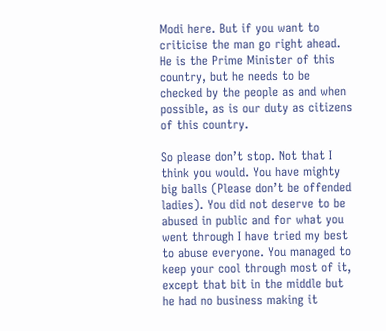Modi here. But if you want to criticise the man go right ahead. He is the Prime Minister of this country, but he needs to be checked by the people as and when possible, as is our duty as citizens of this country.

So please don’t stop. Not that I think you would. You have mighty big balls (Please don’t be offended ladies). You did not deserve to be abused in public and for what you went through I have tried my best to abuse everyone. You managed to keep your cool through most of it, except that bit in the middle but he had no business making it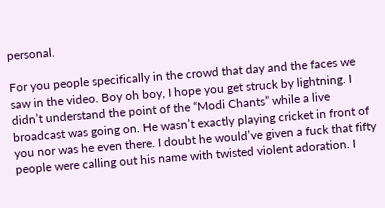personal.

For you people specifically in the crowd that day and the faces we saw in the video. Boy oh boy, I hope you get struck by lightning. I didn’t understand the point of the “Modi Chants” while a live broadcast was going on. He wasn’t exactly playing cricket in front of you nor was he even there. I doubt he would’ve given a fuck that fifty people were calling out his name with twisted violent adoration. I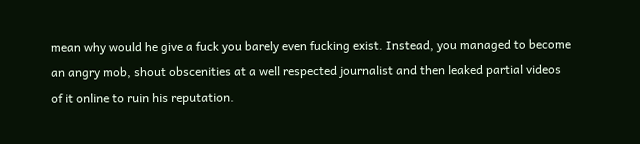mean why would he give a fuck you barely even fucking exist. Instead, you managed to become an angry mob, shout obscenities at a well respected journalist and then leaked partial videos of it online to ruin his reputation.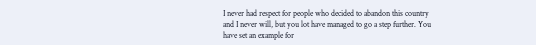I never had respect for people who decided to abandon this country and I never will, but you lot have managed to go a step further. You have set an example for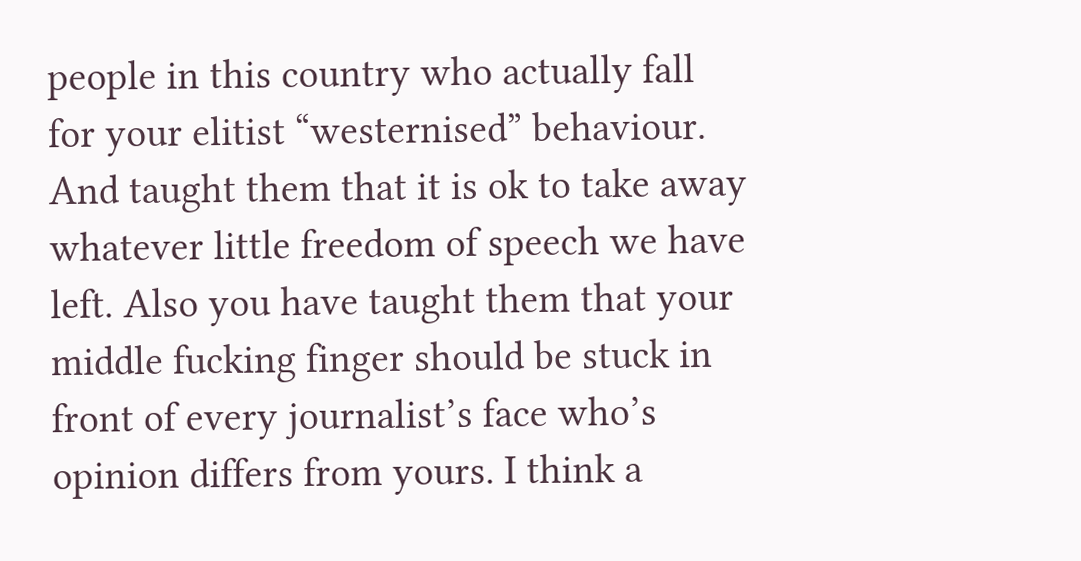people in this country who actually fall for your elitist “westernised” behaviour. And taught them that it is ok to take away whatever little freedom of speech we have left. Also you have taught them that your middle fucking finger should be stuck in front of every journalist’s face who’s opinion differs from yours. I think a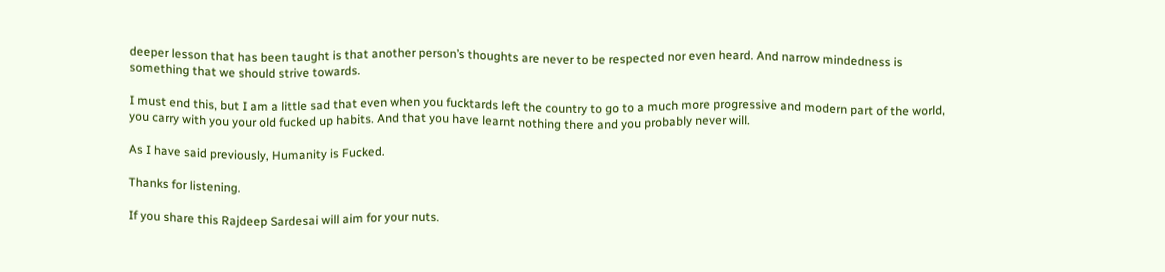deeper lesson that has been taught is that another person’s thoughts are never to be respected nor even heard. And narrow mindedness is something that we should strive towards.

I must end this, but I am a little sad that even when you fucktards left the country to go to a much more progressive and modern part of the world, you carry with you your old fucked up habits. And that you have learnt nothing there and you probably never will.

As I have said previously, Humanity is Fucked.

Thanks for listening.

If you share this Rajdeep Sardesai will aim for your nuts.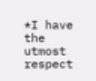*I have the utmost respect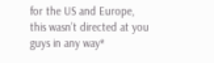for the US and Europe, this wasn’t directed at you guys in any way*